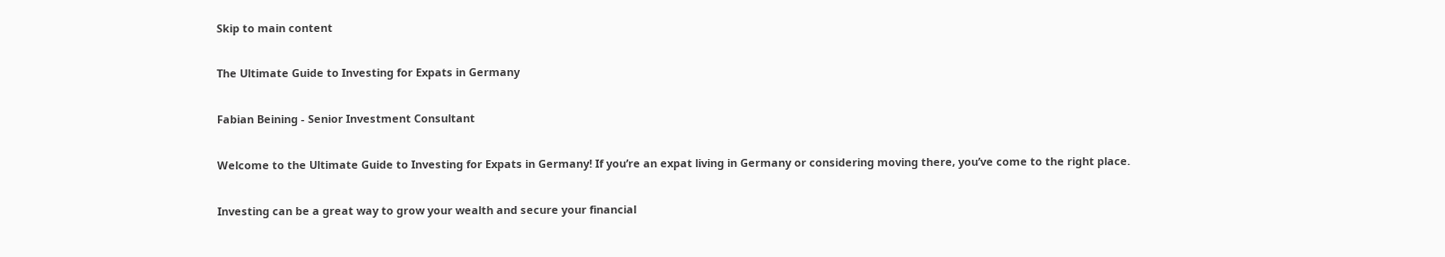Skip to main content

The Ultimate Guide to Investing for Expats in Germany

Fabian Beining - Senior Investment Consultant

Welcome to the Ultimate Guide to Investing for Expats in Germany! If you’re an expat living in Germany or considering moving there, you’ve come to the right place.

Investing can be a great way to grow your wealth and secure your financial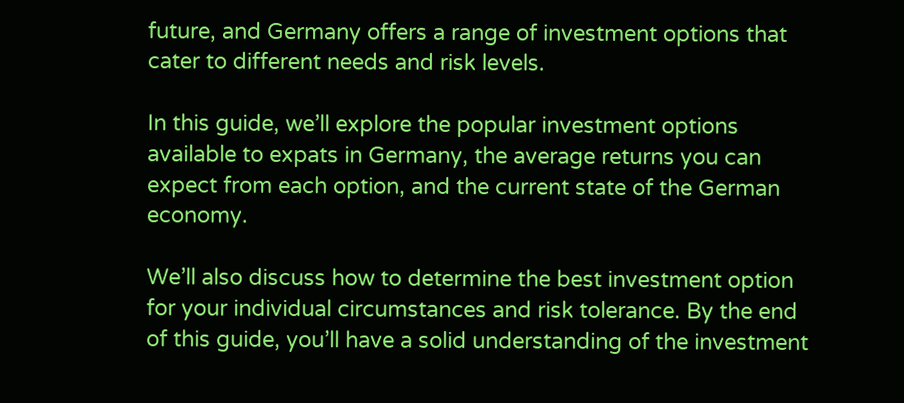future, and Germany offers a range of investment options that cater to different needs and risk levels.

In this guide, we’ll explore the popular investment options available to expats in Germany, the average returns you can expect from each option, and the current state of the German economy.

We’ll also discuss how to determine the best investment option for your individual circumstances and risk tolerance. By the end of this guide, you’ll have a solid understanding of the investment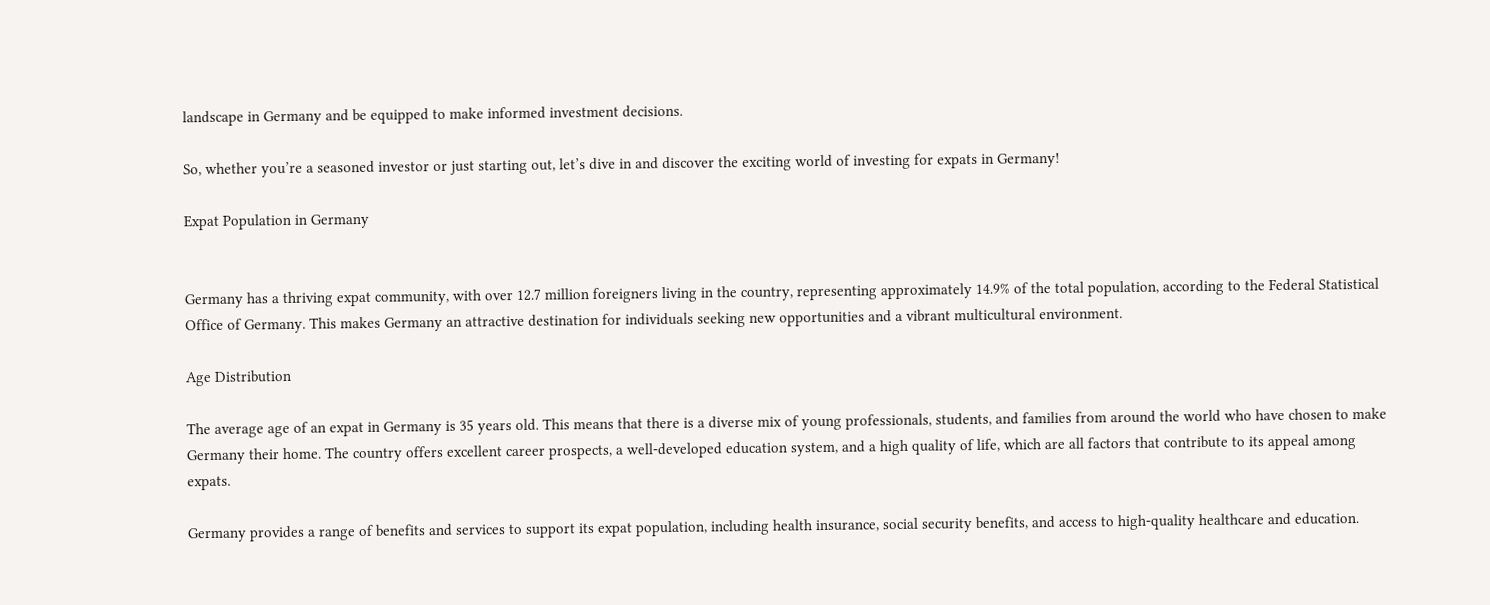landscape in Germany and be equipped to make informed investment decisions.

So, whether you’re a seasoned investor or just starting out, let’s dive in and discover the exciting world of investing for expats in Germany!

Expat Population in Germany


Germany has a thriving expat community, with over 12.7 million foreigners living in the country, representing approximately 14.9% of the total population, according to the Federal Statistical Office of Germany. This makes Germany an attractive destination for individuals seeking new opportunities and a vibrant multicultural environment.

Age Distribution

The average age of an expat in Germany is 35 years old. This means that there is a diverse mix of young professionals, students, and families from around the world who have chosen to make Germany their home. The country offers excellent career prospects, a well-developed education system, and a high quality of life, which are all factors that contribute to its appeal among expats.

Germany provides a range of benefits and services to support its expat population, including health insurance, social security benefits, and access to high-quality healthcare and education.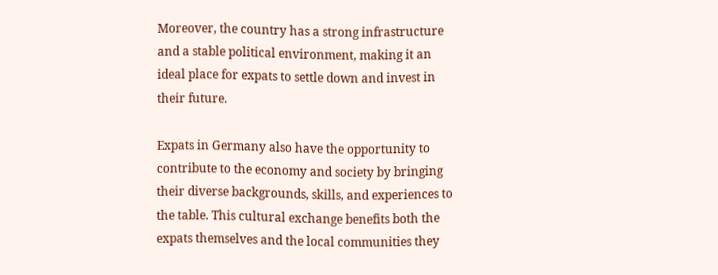Moreover, the country has a strong infrastructure and a stable political environment, making it an ideal place for expats to settle down and invest in their future.

Expats in Germany also have the opportunity to contribute to the economy and society by bringing their diverse backgrounds, skills, and experiences to the table. This cultural exchange benefits both the expats themselves and the local communities they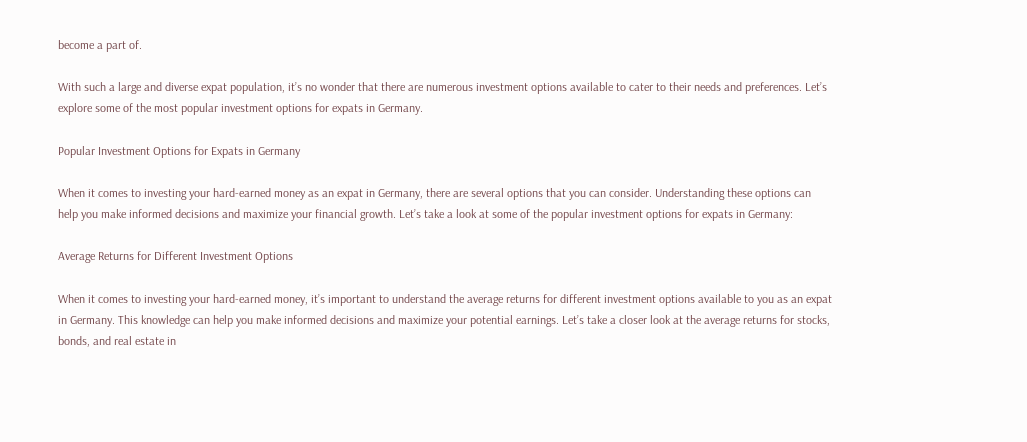become a part of.

With such a large and diverse expat population, it’s no wonder that there are numerous investment options available to cater to their needs and preferences. Let’s explore some of the most popular investment options for expats in Germany.

Popular Investment Options for Expats in Germany

When it comes to investing your hard-earned money as an expat in Germany, there are several options that you can consider. Understanding these options can help you make informed decisions and maximize your financial growth. Let’s take a look at some of the popular investment options for expats in Germany:

Average Returns for Different Investment Options

When it comes to investing your hard-earned money, it’s important to understand the average returns for different investment options available to you as an expat in Germany. This knowledge can help you make informed decisions and maximize your potential earnings. Let’s take a closer look at the average returns for stocks, bonds, and real estate in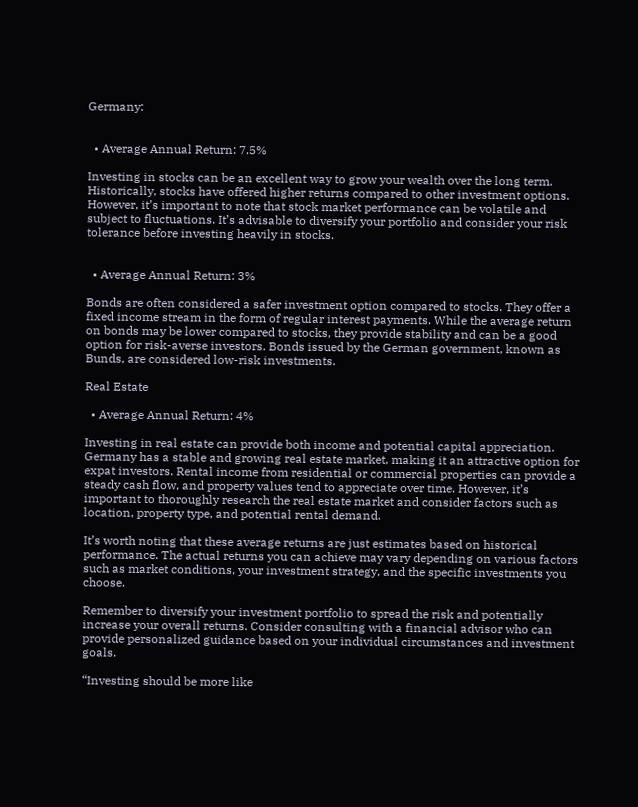Germany:


  • Average Annual Return: 7.5%

Investing in stocks can be an excellent way to grow your wealth over the long term. Historically, stocks have offered higher returns compared to other investment options. However, it’s important to note that stock market performance can be volatile and subject to fluctuations. It’s advisable to diversify your portfolio and consider your risk tolerance before investing heavily in stocks.


  • Average Annual Return: 3%

Bonds are often considered a safer investment option compared to stocks. They offer a fixed income stream in the form of regular interest payments. While the average return on bonds may be lower compared to stocks, they provide stability and can be a good option for risk-averse investors. Bonds issued by the German government, known as Bunds, are considered low-risk investments.

Real Estate

  • Average Annual Return: 4%

Investing in real estate can provide both income and potential capital appreciation. Germany has a stable and growing real estate market, making it an attractive option for expat investors. Rental income from residential or commercial properties can provide a steady cash flow, and property values tend to appreciate over time. However, it’s important to thoroughly research the real estate market and consider factors such as location, property type, and potential rental demand.

It’s worth noting that these average returns are just estimates based on historical performance. The actual returns you can achieve may vary depending on various factors such as market conditions, your investment strategy, and the specific investments you choose.

Remember to diversify your investment portfolio to spread the risk and potentially increase your overall returns. Consider consulting with a financial advisor who can provide personalized guidance based on your individual circumstances and investment goals.

“Investing should be more like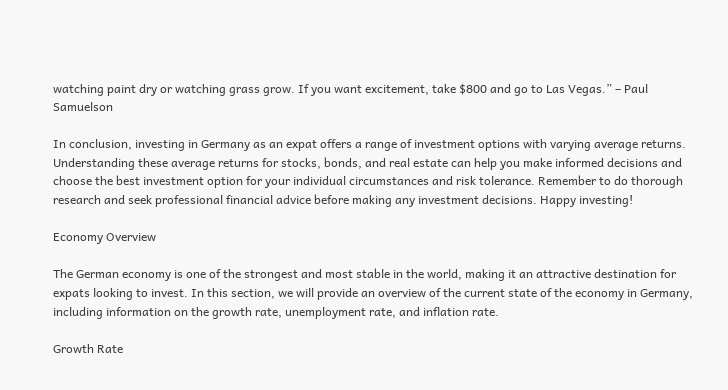watching paint dry or watching grass grow. If you want excitement, take $800 and go to Las Vegas.” – Paul Samuelson

In conclusion, investing in Germany as an expat offers a range of investment options with varying average returns. Understanding these average returns for stocks, bonds, and real estate can help you make informed decisions and choose the best investment option for your individual circumstances and risk tolerance. Remember to do thorough research and seek professional financial advice before making any investment decisions. Happy investing!

Economy Overview

The German economy is one of the strongest and most stable in the world, making it an attractive destination for expats looking to invest. In this section, we will provide an overview of the current state of the economy in Germany, including information on the growth rate, unemployment rate, and inflation rate.

Growth Rate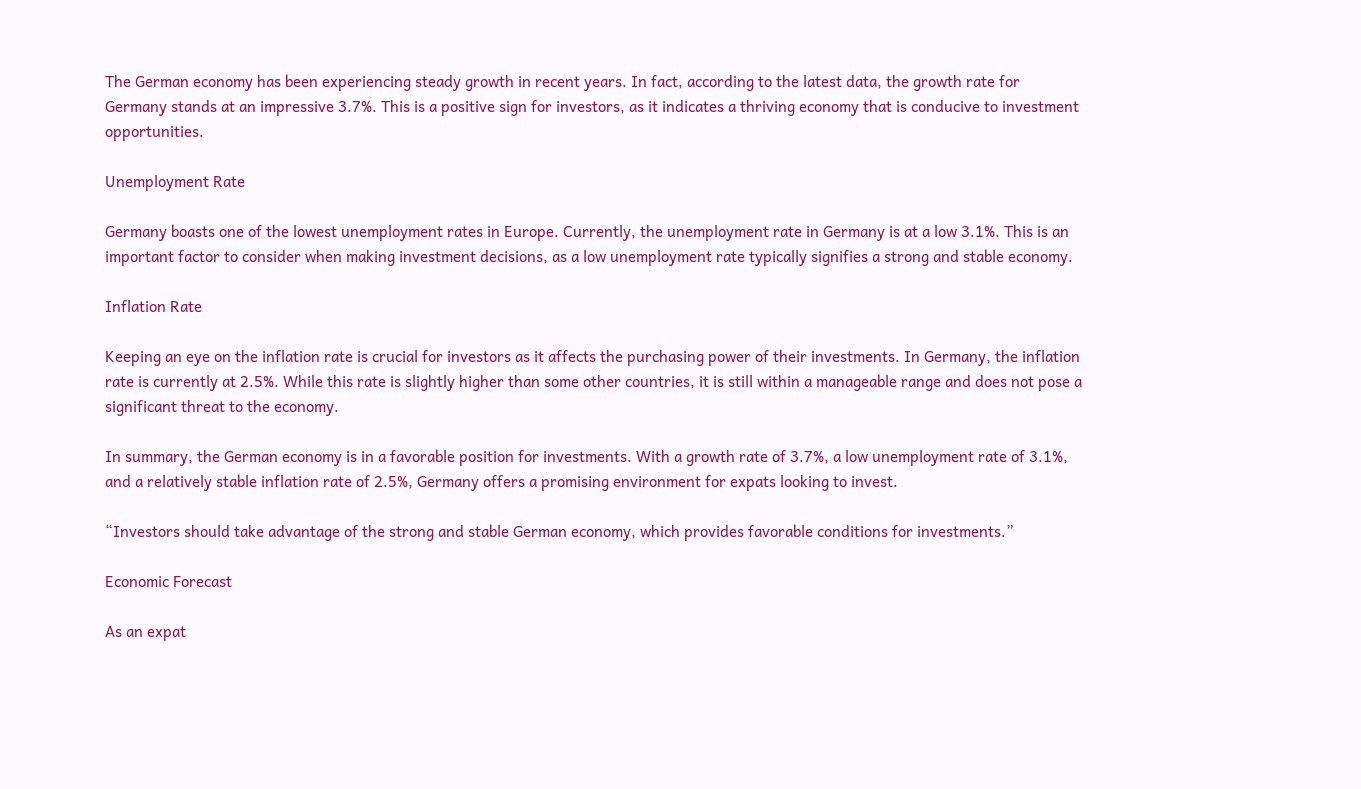The German economy has been experiencing steady growth in recent years. In fact, according to the latest data, the growth rate for Germany stands at an impressive 3.7%. This is a positive sign for investors, as it indicates a thriving economy that is conducive to investment opportunities.

Unemployment Rate

Germany boasts one of the lowest unemployment rates in Europe. Currently, the unemployment rate in Germany is at a low 3.1%. This is an important factor to consider when making investment decisions, as a low unemployment rate typically signifies a strong and stable economy.

Inflation Rate

Keeping an eye on the inflation rate is crucial for investors as it affects the purchasing power of their investments. In Germany, the inflation rate is currently at 2.5%. While this rate is slightly higher than some other countries, it is still within a manageable range and does not pose a significant threat to the economy.

In summary, the German economy is in a favorable position for investments. With a growth rate of 3.7%, a low unemployment rate of 3.1%, and a relatively stable inflation rate of 2.5%, Germany offers a promising environment for expats looking to invest.

“Investors should take advantage of the strong and stable German economy, which provides favorable conditions for investments.”

Economic Forecast

As an expat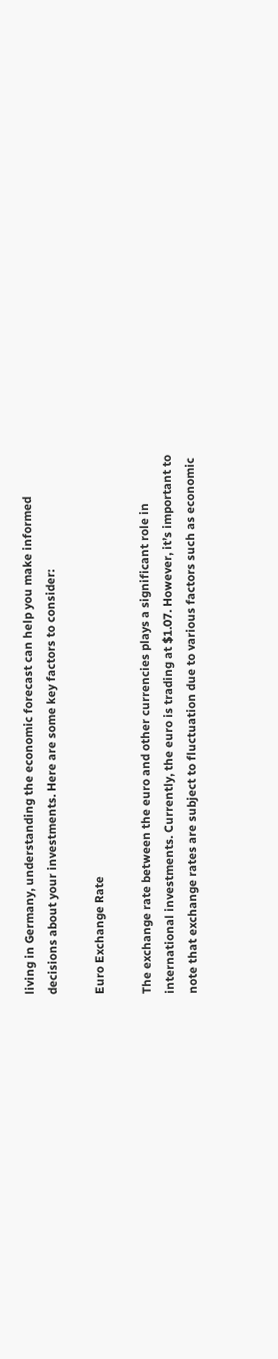living in Germany, understanding the economic forecast can help you make informed decisions about your investments. Here are some key factors to consider:

Euro Exchange Rate

The exchange rate between the euro and other currencies plays a significant role in international investments. Currently, the euro is trading at $1.07. However, it’s important to note that exchange rates are subject to fluctuation due to various factors such as economic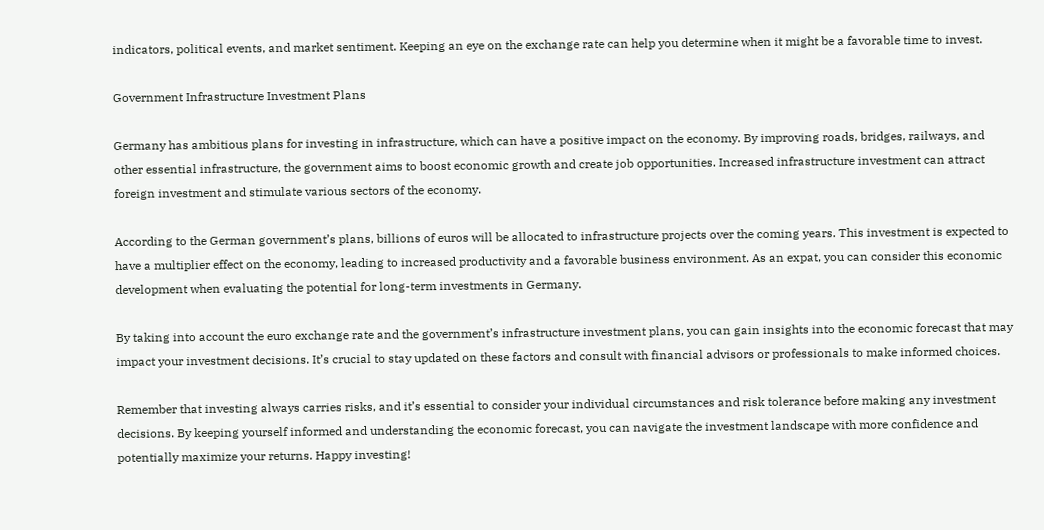indicators, political events, and market sentiment. Keeping an eye on the exchange rate can help you determine when it might be a favorable time to invest.

Government Infrastructure Investment Plans

Germany has ambitious plans for investing in infrastructure, which can have a positive impact on the economy. By improving roads, bridges, railways, and other essential infrastructure, the government aims to boost economic growth and create job opportunities. Increased infrastructure investment can attract foreign investment and stimulate various sectors of the economy.

According to the German government’s plans, billions of euros will be allocated to infrastructure projects over the coming years. This investment is expected to have a multiplier effect on the economy, leading to increased productivity and a favorable business environment. As an expat, you can consider this economic development when evaluating the potential for long-term investments in Germany.

By taking into account the euro exchange rate and the government’s infrastructure investment plans, you can gain insights into the economic forecast that may impact your investment decisions. It’s crucial to stay updated on these factors and consult with financial advisors or professionals to make informed choices.

Remember that investing always carries risks, and it’s essential to consider your individual circumstances and risk tolerance before making any investment decisions. By keeping yourself informed and understanding the economic forecast, you can navigate the investment landscape with more confidence and potentially maximize your returns. Happy investing!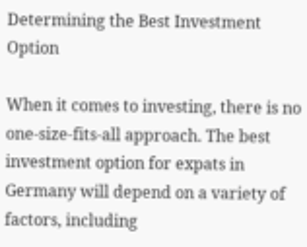Determining the Best Investment Option

When it comes to investing, there is no one-size-fits-all approach. The best investment option for expats in Germany will depend on a variety of factors, including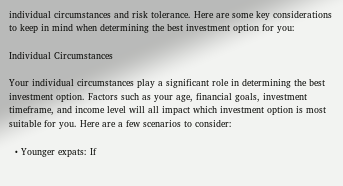individual circumstances and risk tolerance. Here are some key considerations to keep in mind when determining the best investment option for you:

Individual Circumstances

Your individual circumstances play a significant role in determining the best investment option. Factors such as your age, financial goals, investment timeframe, and income level will all impact which investment option is most suitable for you. Here are a few scenarios to consider:

  • Younger expats: If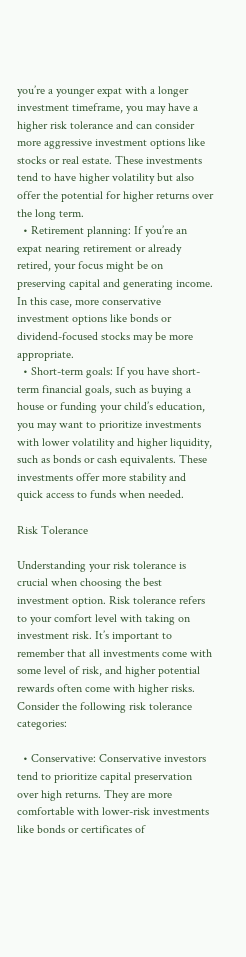you’re a younger expat with a longer investment timeframe, you may have a higher risk tolerance and can consider more aggressive investment options like stocks or real estate. These investments tend to have higher volatility but also offer the potential for higher returns over the long term.
  • Retirement planning: If you’re an expat nearing retirement or already retired, your focus might be on preserving capital and generating income. In this case, more conservative investment options like bonds or dividend-focused stocks may be more appropriate.
  • Short-term goals: If you have short-term financial goals, such as buying a house or funding your child’s education, you may want to prioritize investments with lower volatility and higher liquidity, such as bonds or cash equivalents. These investments offer more stability and quick access to funds when needed.

Risk Tolerance

Understanding your risk tolerance is crucial when choosing the best investment option. Risk tolerance refers to your comfort level with taking on investment risk. It’s important to remember that all investments come with some level of risk, and higher potential rewards often come with higher risks. Consider the following risk tolerance categories:

  • Conservative: Conservative investors tend to prioritize capital preservation over high returns. They are more comfortable with lower-risk investments like bonds or certificates of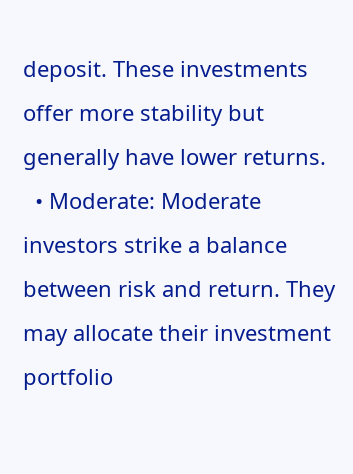deposit. These investments offer more stability but generally have lower returns.
  • Moderate: Moderate investors strike a balance between risk and return. They may allocate their investment portfolio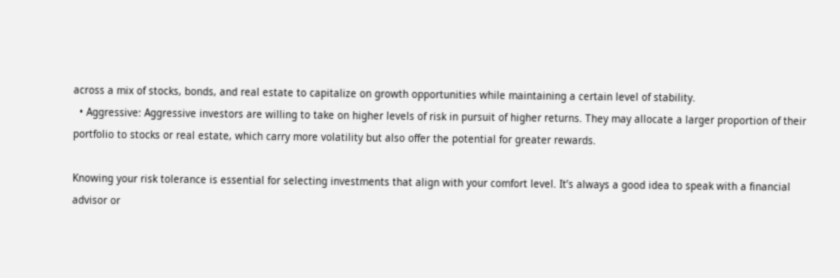across a mix of stocks, bonds, and real estate to capitalize on growth opportunities while maintaining a certain level of stability.
  • Aggressive: Aggressive investors are willing to take on higher levels of risk in pursuit of higher returns. They may allocate a larger proportion of their portfolio to stocks or real estate, which carry more volatility but also offer the potential for greater rewards.

Knowing your risk tolerance is essential for selecting investments that align with your comfort level. It’s always a good idea to speak with a financial advisor or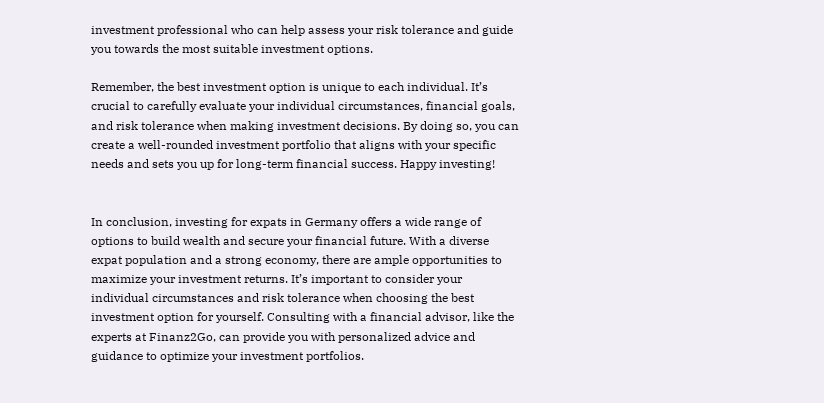investment professional who can help assess your risk tolerance and guide you towards the most suitable investment options.

Remember, the best investment option is unique to each individual. It’s crucial to carefully evaluate your individual circumstances, financial goals, and risk tolerance when making investment decisions. By doing so, you can create a well-rounded investment portfolio that aligns with your specific needs and sets you up for long-term financial success. Happy investing!


In conclusion, investing for expats in Germany offers a wide range of options to build wealth and secure your financial future. With a diverse expat population and a strong economy, there are ample opportunities to maximize your investment returns. It’s important to consider your individual circumstances and risk tolerance when choosing the best investment option for yourself. Consulting with a financial advisor, like the experts at Finanz2Go, can provide you with personalized advice and guidance to optimize your investment portfolios.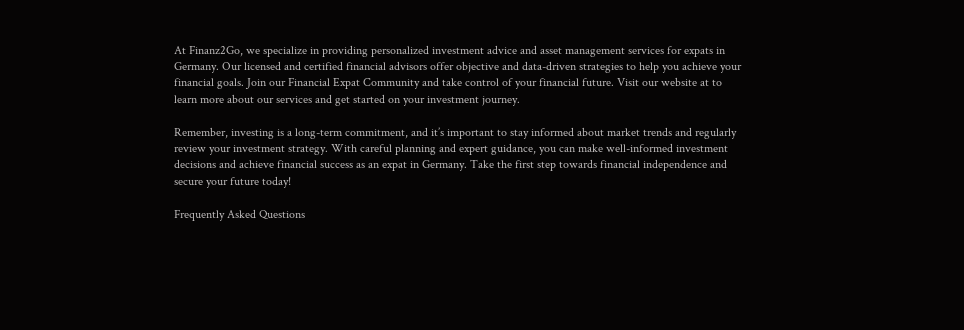At Finanz2Go, we specialize in providing personalized investment advice and asset management services for expats in Germany. Our licensed and certified financial advisors offer objective and data-driven strategies to help you achieve your financial goals. Join our Financial Expat Community and take control of your financial future. Visit our website at to learn more about our services and get started on your investment journey.

Remember, investing is a long-term commitment, and it’s important to stay informed about market trends and regularly review your investment strategy. With careful planning and expert guidance, you can make well-informed investment decisions and achieve financial success as an expat in Germany. Take the first step towards financial independence and secure your future today!

Frequently Asked Questions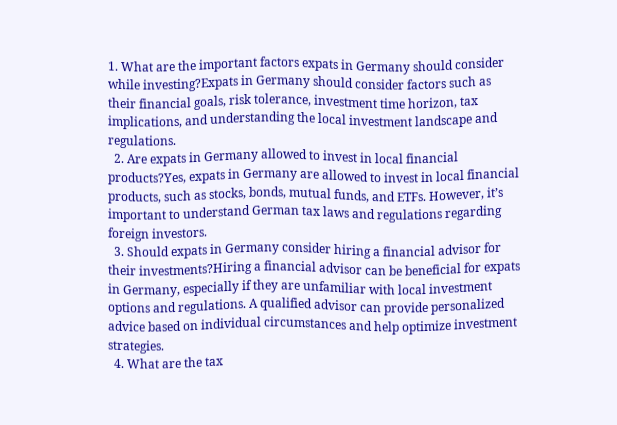1. What are the important factors expats in Germany should consider while investing?Expats in Germany should consider factors such as their financial goals, risk tolerance, investment time horizon, tax implications, and understanding the local investment landscape and regulations.
  2. Are expats in Germany allowed to invest in local financial products?Yes, expats in Germany are allowed to invest in local financial products, such as stocks, bonds, mutual funds, and ETFs. However, it’s important to understand German tax laws and regulations regarding foreign investors.
  3. Should expats in Germany consider hiring a financial advisor for their investments?Hiring a financial advisor can be beneficial for expats in Germany, especially if they are unfamiliar with local investment options and regulations. A qualified advisor can provide personalized advice based on individual circumstances and help optimize investment strategies.
  4. What are the tax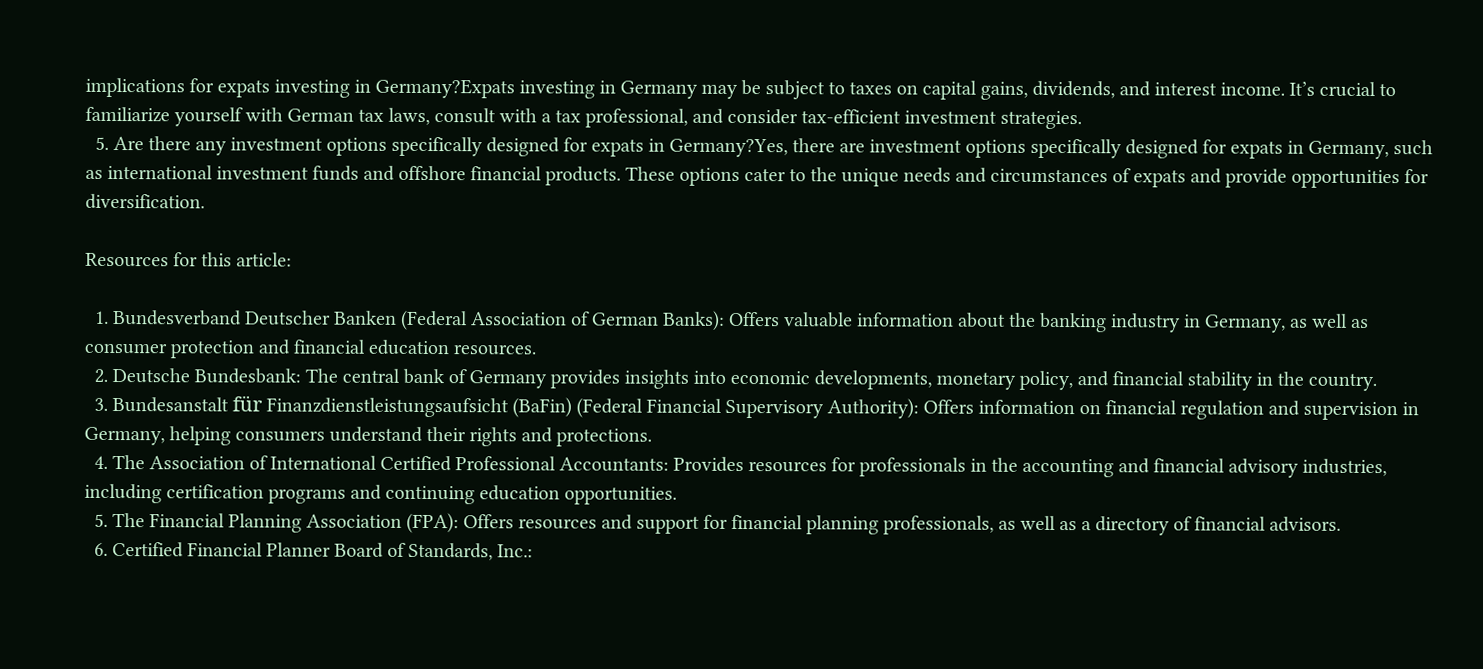implications for expats investing in Germany?Expats investing in Germany may be subject to taxes on capital gains, dividends, and interest income. It’s crucial to familiarize yourself with German tax laws, consult with a tax professional, and consider tax-efficient investment strategies.
  5. Are there any investment options specifically designed for expats in Germany?Yes, there are investment options specifically designed for expats in Germany, such as international investment funds and offshore financial products. These options cater to the unique needs and circumstances of expats and provide opportunities for diversification.

Resources for this article:

  1. Bundesverband Deutscher Banken (Federal Association of German Banks): Offers valuable information about the banking industry in Germany, as well as consumer protection and financial education resources.
  2. Deutsche Bundesbank: The central bank of Germany provides insights into economic developments, monetary policy, and financial stability in the country.
  3. Bundesanstalt für Finanzdienstleistungsaufsicht (BaFin) (Federal Financial Supervisory Authority): Offers information on financial regulation and supervision in Germany, helping consumers understand their rights and protections.
  4. The Association of International Certified Professional Accountants: Provides resources for professionals in the accounting and financial advisory industries, including certification programs and continuing education opportunities.
  5. The Financial Planning Association (FPA): Offers resources and support for financial planning professionals, as well as a directory of financial advisors.
  6. Certified Financial Planner Board of Standards, Inc.: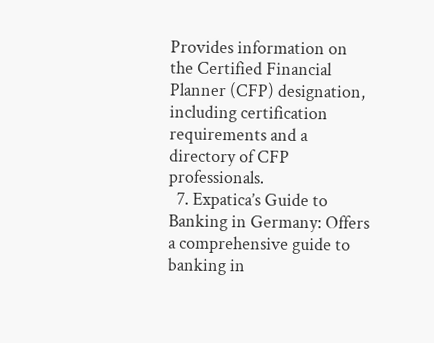Provides information on the Certified Financial Planner (CFP) designation, including certification requirements and a directory of CFP professionals.
  7. Expatica’s Guide to Banking in Germany: Offers a comprehensive guide to banking in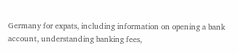Germany for expats, including information on opening a bank account, understanding banking fees,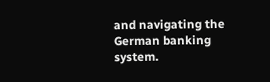and navigating the German banking system.